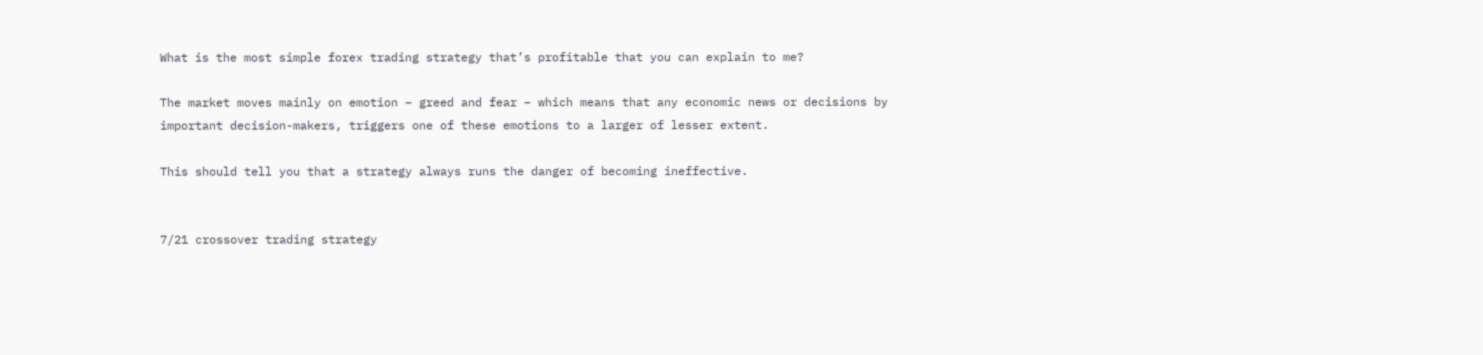What is the most simple forex trading strategy that’s profitable that you can explain to me?

The market moves mainly on emotion – greed and fear – which means that any economic news or decisions by important decision-makers, triggers one of these emotions to a larger of lesser extent.

This should tell you that a strategy always runs the danger of becoming ineffective.


7/21 crossover trading strategy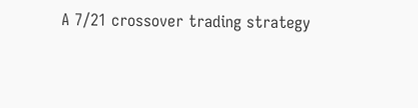A 7/21 crossover trading strategy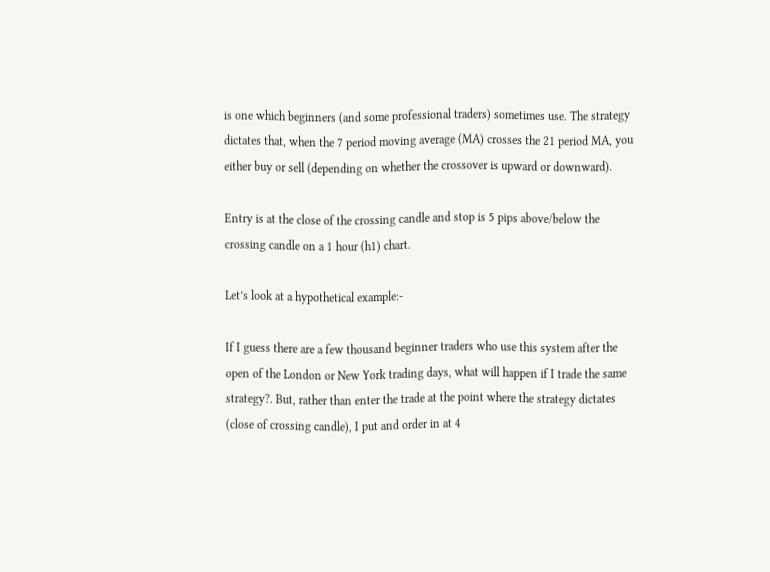is one which beginners (and some professional traders) sometimes use. The strategy dictates that, when the 7 period moving average (MA) crosses the 21 period MA, you either buy or sell (depending on whether the crossover is upward or downward).

Entry is at the close of the crossing candle and stop is 5 pips above/below the crossing candle on a 1 hour (h1) chart.

Let’s look at a hypothetical example:-

If I guess there are a few thousand beginner traders who use this system after the open of the London or New York trading days, what will happen if I trade the same strategy?. But, rather than enter the trade at the point where the strategy dictates (close of crossing candle), I put and order in at 4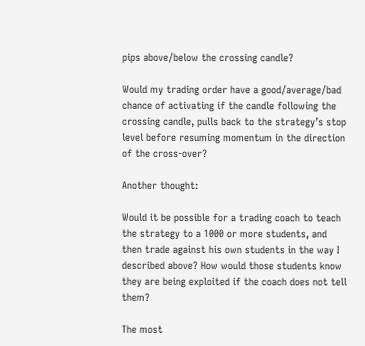pips above/below the crossing candle?

Would my trading order have a good/average/bad chance of activating if the candle following the crossing candle, pulls back to the strategy’s stop level before resuming momentum in the direction of the cross-over?

Another thought:

Would it be possible for a trading coach to teach the strategy to a 1000 or more students, and then trade against his own students in the way I described above? How would those students know they are being exploited if the coach does not tell them?

The most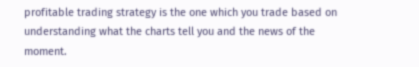profitable trading strategy is the one which you trade based on understanding what the charts tell you and the news of the moment.